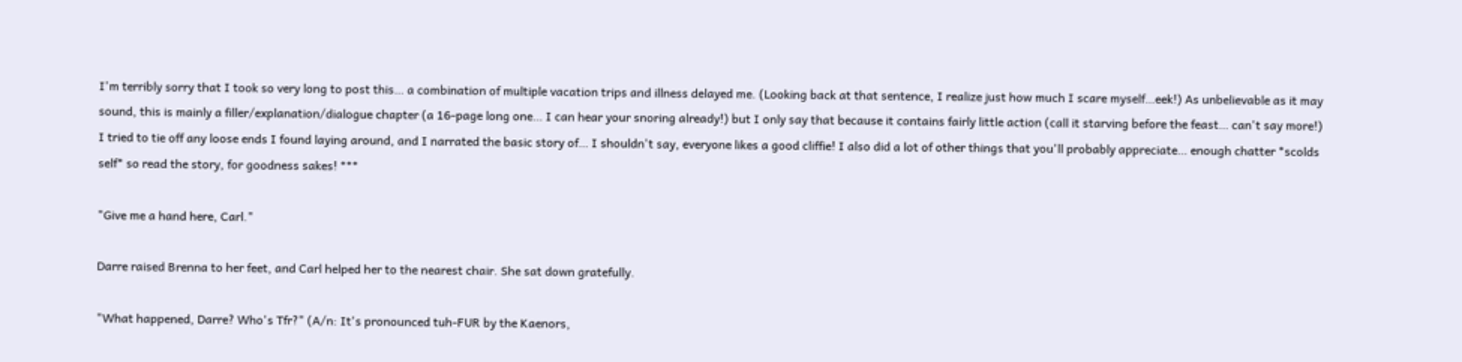I'm terribly sorry that I took so very long to post this… a combination of multiple vacation trips and illness delayed me. (Looking back at that sentence, I realize just how much I scare myself…eek!) As unbelievable as it may sound, this is mainly a filler/explanation/dialogue chapter (a 16-page long one… I can hear your snoring already!) but I only say that because it contains fairly little action (call it starving before the feast… can't say more!) I tried to tie off any loose ends I found laying around, and I narrated the basic story of… I shouldn't say, everyone likes a good cliffie! I also did a lot of other things that you'll probably appreciate… enough chatter *scolds self* so read the story, for goodness sakes! ***

"Give me a hand here, Carl."

Darre raised Brenna to her feet, and Carl helped her to the nearest chair. She sat down gratefully.

"What happened, Darre? Who's Tfr?" (A/n: It's pronounced tuh-FUR by the Kaenors,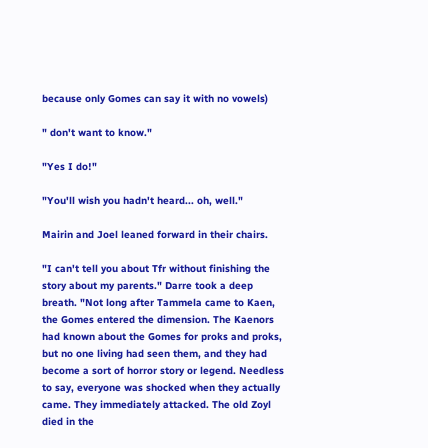because only Gomes can say it with no vowels)

" don't want to know."

"Yes I do!"

"You'll wish you hadn't heard... oh, well."

Mairin and Joel leaned forward in their chairs.

"I can't tell you about Tfr without finishing the story about my parents." Darre took a deep breath. "Not long after Tammela came to Kaen, the Gomes entered the dimension. The Kaenors had known about the Gomes for proks and proks, but no one living had seen them, and they had become a sort of horror story or legend. Needless to say, everyone was shocked when they actually came. They immediately attacked. The old Zoyl died in the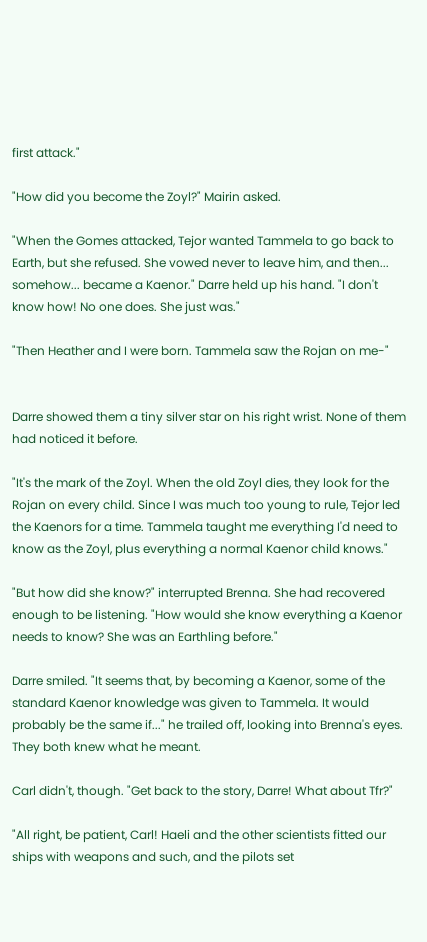first attack."

"How did you become the Zoyl?" Mairin asked.

"When the Gomes attacked, Tejor wanted Tammela to go back to Earth, but she refused. She vowed never to leave him, and then... somehow... became a Kaenor." Darre held up his hand. "I don't know how! No one does. She just was."

"Then Heather and I were born. Tammela saw the Rojan on me-"


Darre showed them a tiny silver star on his right wrist. None of them had noticed it before.

"It's the mark of the Zoyl. When the old Zoyl dies, they look for the Rojan on every child. Since I was much too young to rule, Tejor led the Kaenors for a time. Tammela taught me everything I'd need to know as the Zoyl, plus everything a normal Kaenor child knows."

"But how did she know?" interrupted Brenna. She had recovered enough to be listening. "How would she know everything a Kaenor needs to know? She was an Earthling before."

Darre smiled. "It seems that, by becoming a Kaenor, some of the standard Kaenor knowledge was given to Tammela. It would probably be the same if..." he trailed off, looking into Brenna's eyes. They both knew what he meant.

Carl didn't, though. "Get back to the story, Darre! What about Tfr?"

"All right, be patient, Carl! Haeli and the other scientists fitted our ships with weapons and such, and the pilots set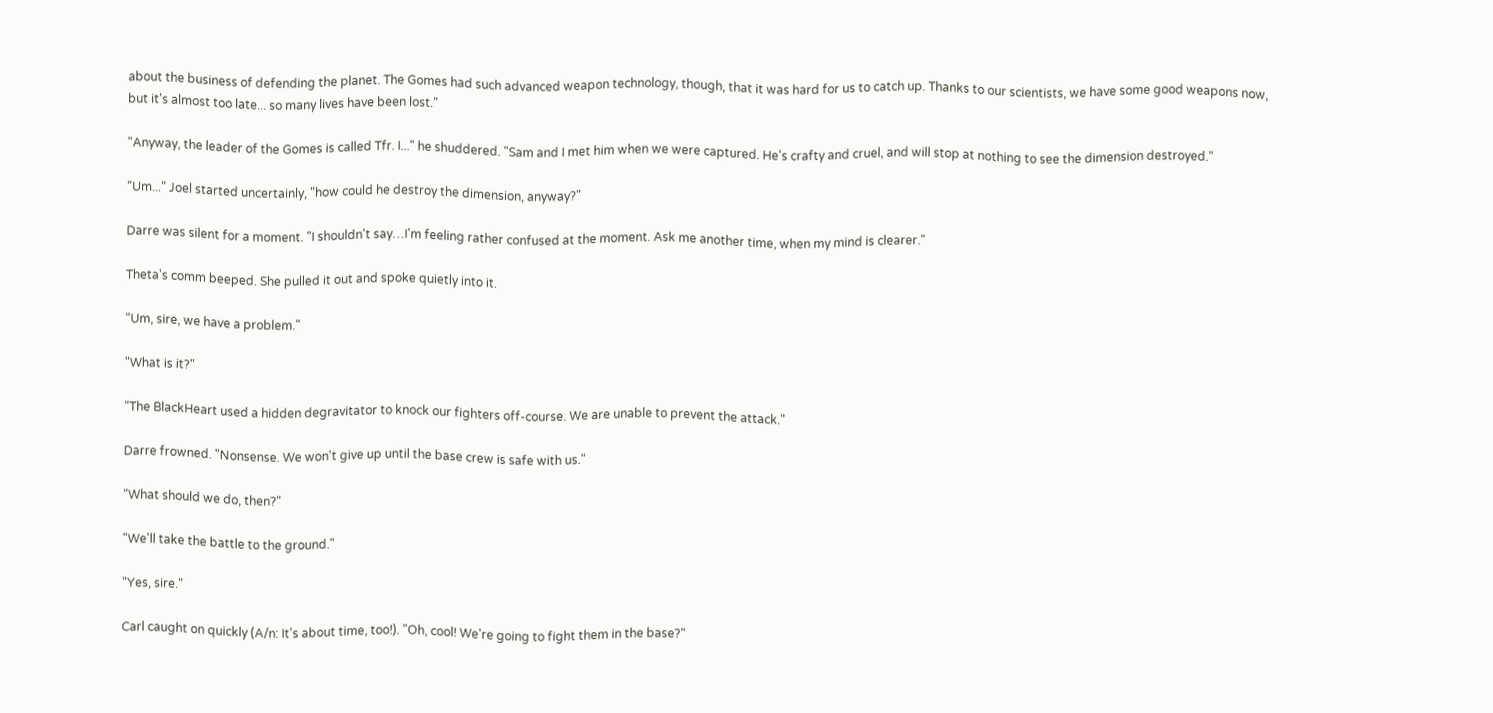about the business of defending the planet. The Gomes had such advanced weapon technology, though, that it was hard for us to catch up. Thanks to our scientists, we have some good weapons now, but it's almost too late... so many lives have been lost."

"Anyway, the leader of the Gomes is called Tfr. I..." he shuddered. "Sam and I met him when we were captured. He's crafty and cruel, and will stop at nothing to see the dimension destroyed."

"Um..." Joel started uncertainly, "how could he destroy the dimension, anyway?"

Darre was silent for a moment. "I shouldn't say…I'm feeling rather confused at the moment. Ask me another time, when my mind is clearer."

Theta's comm beeped. She pulled it out and spoke quietly into it.

"Um, sire, we have a problem."

"What is it?"

"The BlackHeart used a hidden degravitator to knock our fighters off-course. We are unable to prevent the attack."

Darre frowned. "Nonsense. We won't give up until the base crew is safe with us."

"What should we do, then?"

"We'll take the battle to the ground."

"Yes, sire."

Carl caught on quickly (A/n: It's about time, too!). "Oh, cool! We're going to fight them in the base?"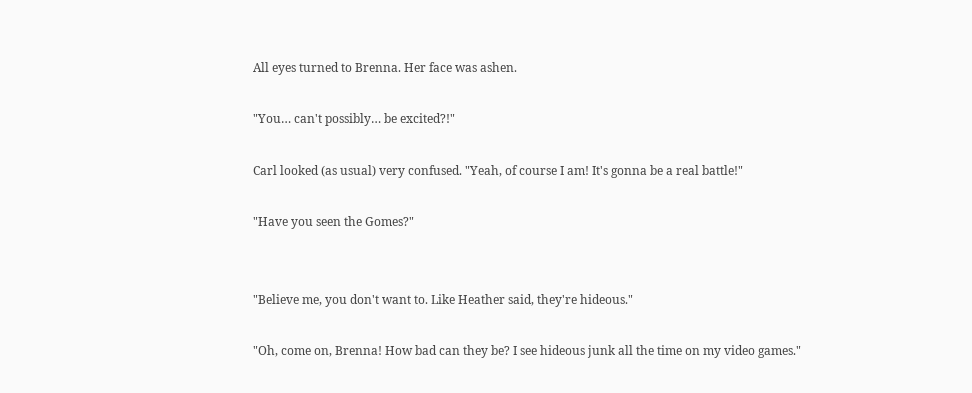All eyes turned to Brenna. Her face was ashen.

"You… can't possibly… be excited?!"

Carl looked (as usual) very confused. "Yeah, of course I am! It's gonna be a real battle!"

"Have you seen the Gomes?"


"Believe me, you don't want to. Like Heather said, they're hideous."

"Oh, come on, Brenna! How bad can they be? I see hideous junk all the time on my video games."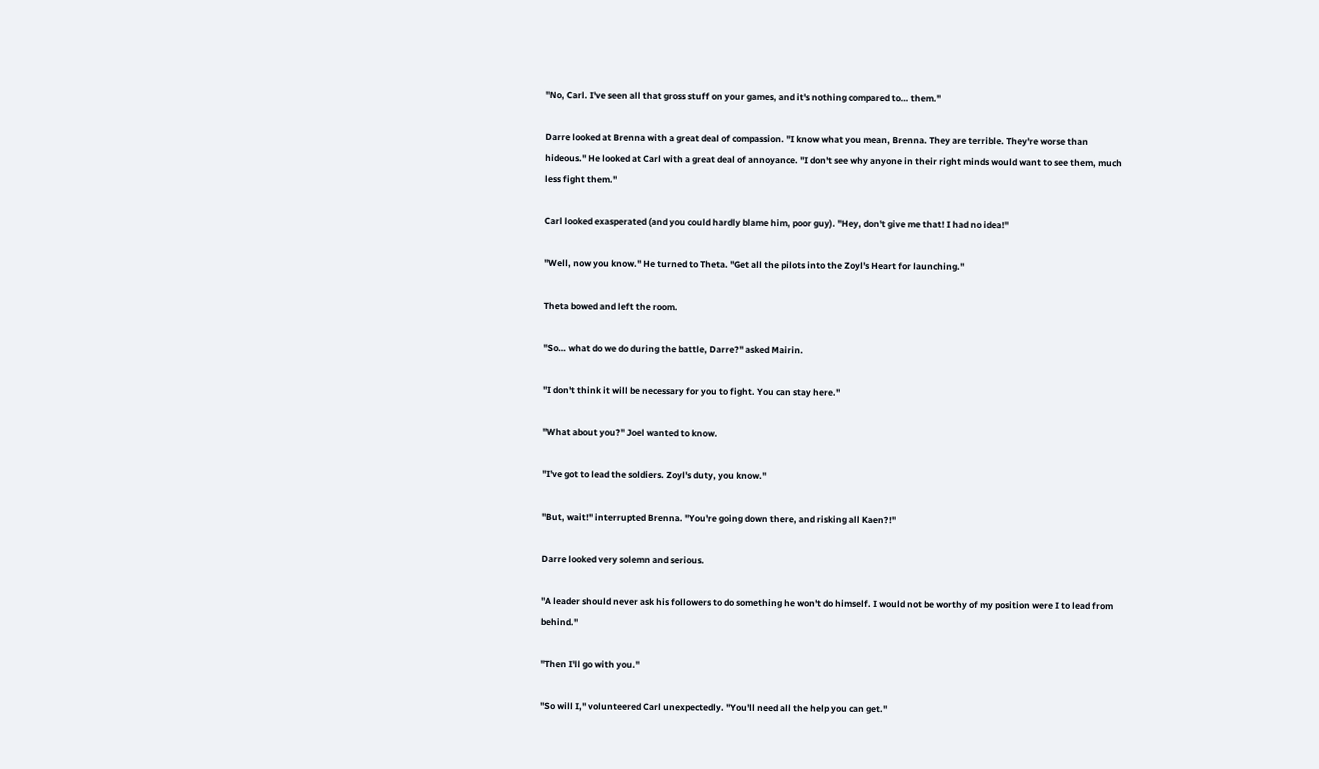"No, Carl. I've seen all that gross stuff on your games, and it's nothing compared to… them."

Darre looked at Brenna with a great deal of compassion. "I know what you mean, Brenna. They are terrible. They're worse than hideous." He looked at Carl with a great deal of annoyance. "I don't see why anyone in their right minds would want to see them, much less fight them."

Carl looked exasperated (and you could hardly blame him, poor guy). "Hey, don't give me that! I had no idea!"

"Well, now you know." He turned to Theta. "Get all the pilots into the Zoyl's Heart for launching."

Theta bowed and left the room.

"So… what do we do during the battle, Darre?" asked Mairin.

"I don't think it will be necessary for you to fight. You can stay here."

"What about you?" Joel wanted to know.

"I've got to lead the soldiers. Zoyl's duty, you know."

"But, wait!" interrupted Brenna. "You're going down there, and risking all Kaen?!"

Darre looked very solemn and serious.

"A leader should never ask his followers to do something he won't do himself. I would not be worthy of my position were I to lead from behind."

"Then I'll go with you."

"So will I," volunteered Carl unexpectedly. "You'll need all the help you can get."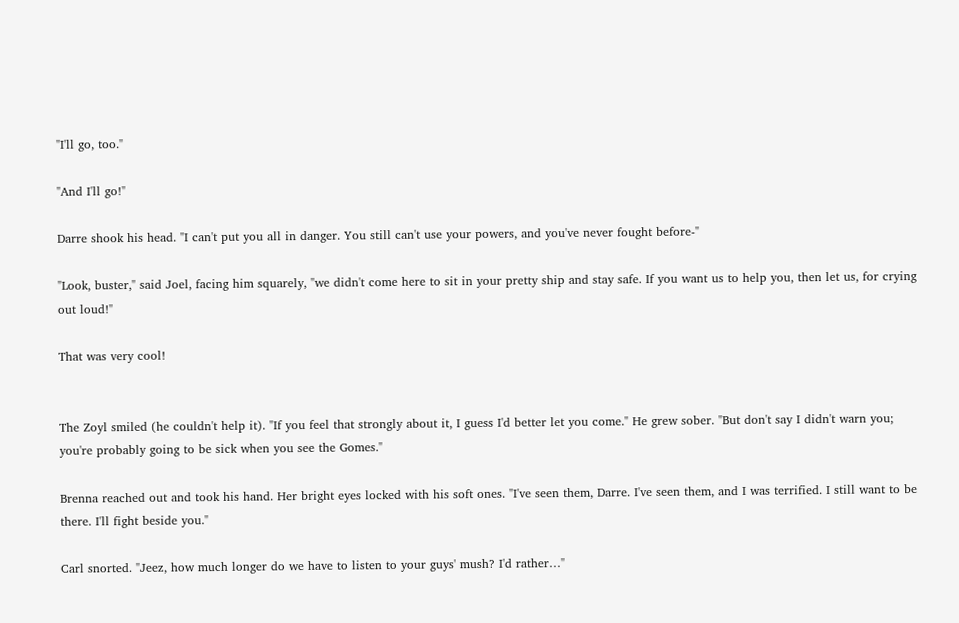"I'll go, too."

"And I'll go!"

Darre shook his head. "I can't put you all in danger. You still can't use your powers, and you've never fought before-"

"Look, buster," said Joel, facing him squarely, "we didn't come here to sit in your pretty ship and stay safe. If you want us to help you, then let us, for crying out loud!"

That was very cool!


The Zoyl smiled (he couldn't help it). "If you feel that strongly about it, I guess I'd better let you come." He grew sober. "But don't say I didn't warn you; you're probably going to be sick when you see the Gomes."

Brenna reached out and took his hand. Her bright eyes locked with his soft ones. "I've seen them, Darre. I've seen them, and I was terrified. I still want to be there. I'll fight beside you."

Carl snorted. "Jeez, how much longer do we have to listen to your guys' mush? I'd rather…"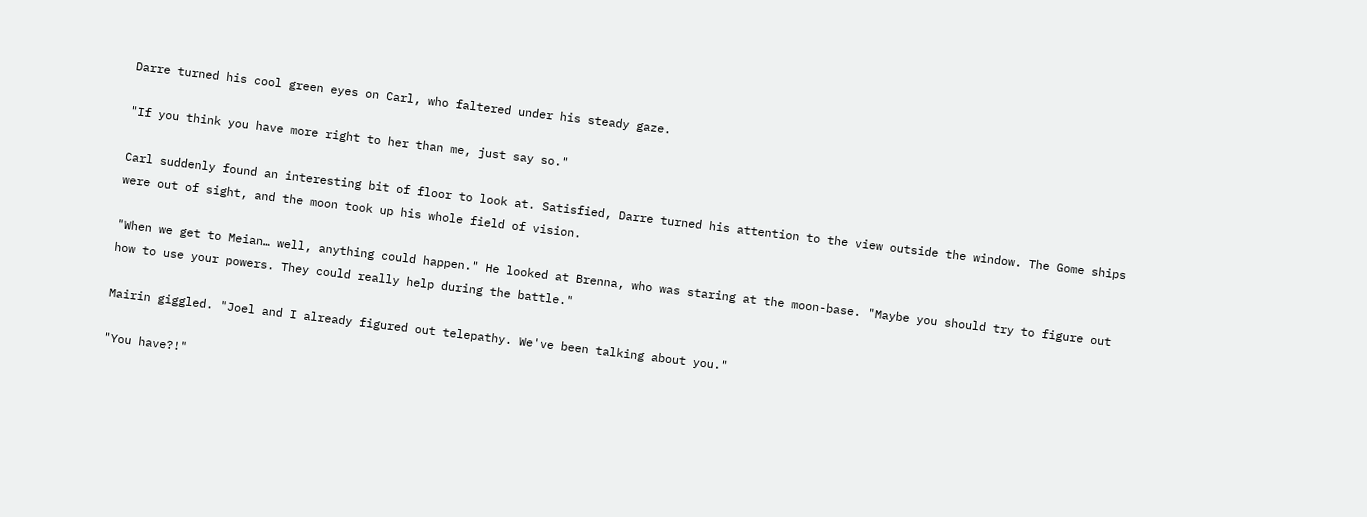Darre turned his cool green eyes on Carl, who faltered under his steady gaze.

"If you think you have more right to her than me, just say so."

Carl suddenly found an interesting bit of floor to look at. Satisfied, Darre turned his attention to the view outside the window. The Gome ships were out of sight, and the moon took up his whole field of vision.

"When we get to Meian… well, anything could happen." He looked at Brenna, who was staring at the moon-base. "Maybe you should try to figure out how to use your powers. They could really help during the battle."

Mairin giggled. "Joel and I already figured out telepathy. We've been talking about you."

"You have?!"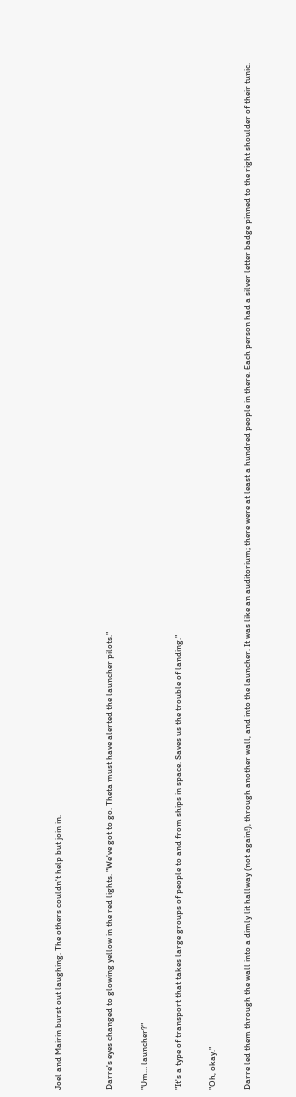Joel and Mairin burst out laughing. The others couldn't help but join in.


Darre's eyes changed to glowing yellow in the red lights. "We've got to go. Theta must have alerted the launcher pilots."

"Um… launcher?"

"It's a type of transport that takes large groups of people to and from ships in space. Saves us the trouble of landing."

"Oh, okay."

Darre led them through the wall into a dimly lit hallway (not again!), through another wall, and into the launcher. It was like an auditorium; there were at least a hundred people in there. Each person had a silver letter badge pinned to the right shoulder of their tunic.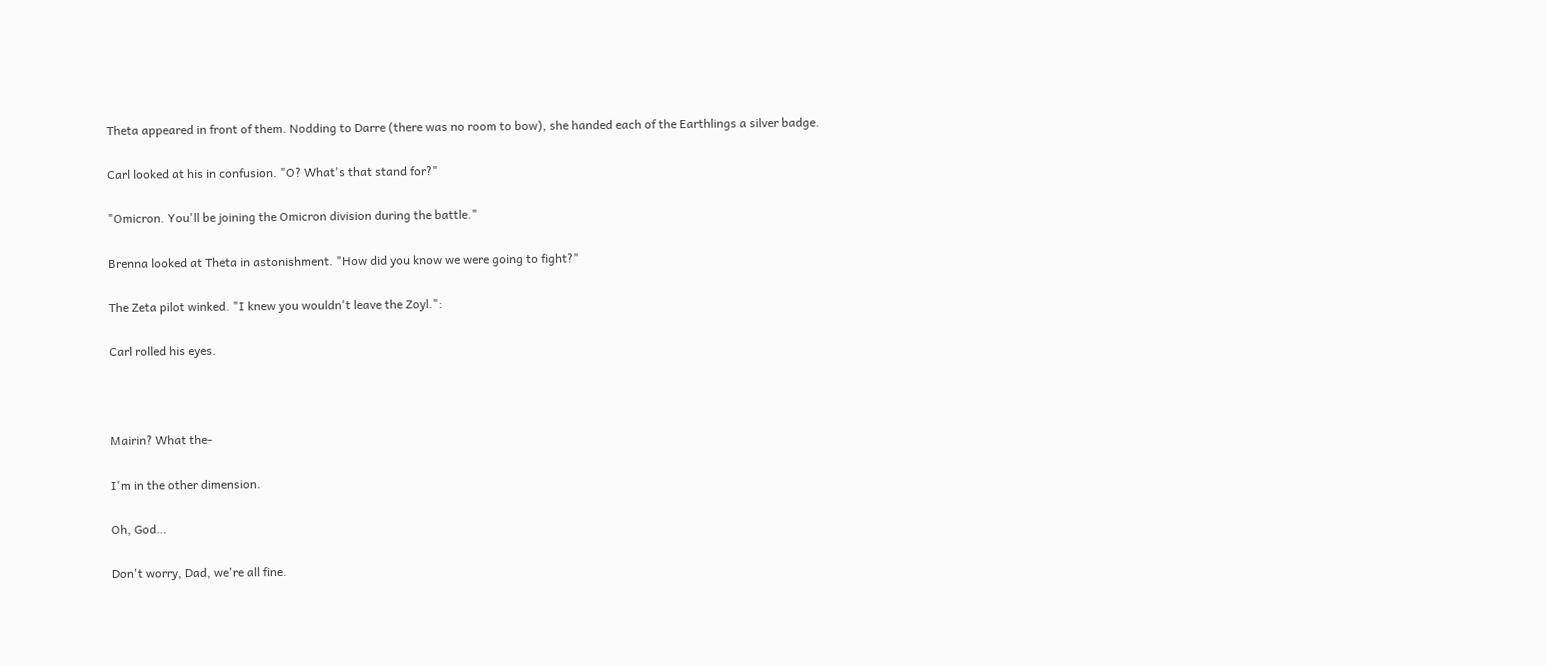Theta appeared in front of them. Nodding to Darre (there was no room to bow), she handed each of the Earthlings a silver badge.

Carl looked at his in confusion. "O? What's that stand for?"

"Omicron. You'll be joining the Omicron division during the battle."

Brenna looked at Theta in astonishment. "How did you know we were going to fight?"

The Zeta pilot winked. "I knew you wouldn't leave the Zoyl.":

Carl rolled his eyes.



Mairin? What the-

I'm in the other dimension.

Oh, God…

Don't worry, Dad, we're all fine.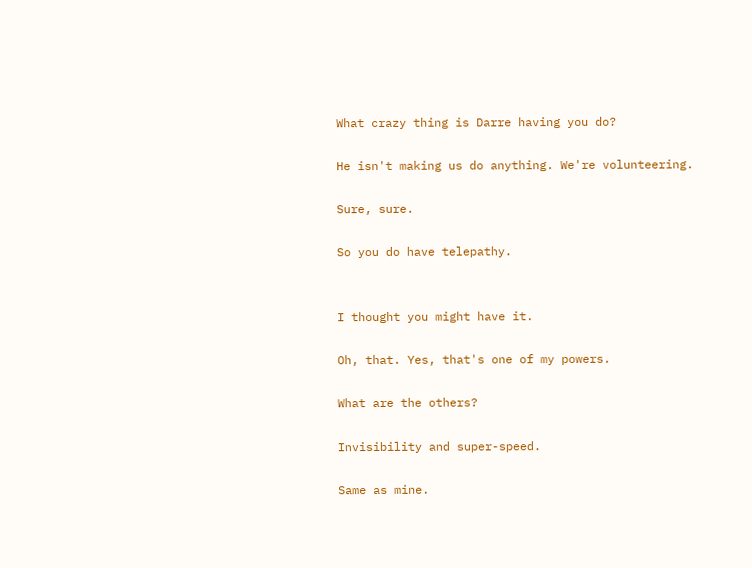What crazy thing is Darre having you do?

He isn't making us do anything. We're volunteering.

Sure, sure.

So you do have telepathy.


I thought you might have it.

Oh, that. Yes, that's one of my powers.

What are the others?

Invisibility and super-speed.

Same as mine.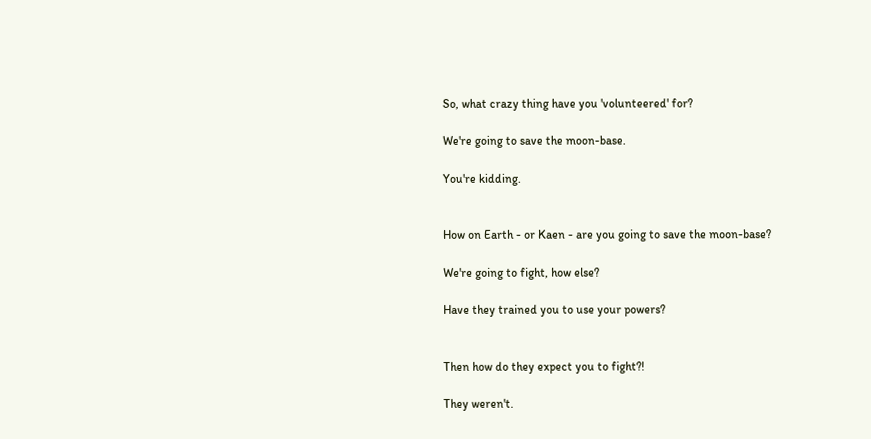So, what crazy thing have you 'volunteered' for?

We're going to save the moon-base.

You're kidding.


How on Earth - or Kaen - are you going to save the moon-base?

We're going to fight, how else?

Have they trained you to use your powers?


Then how do they expect you to fight?!

They weren't.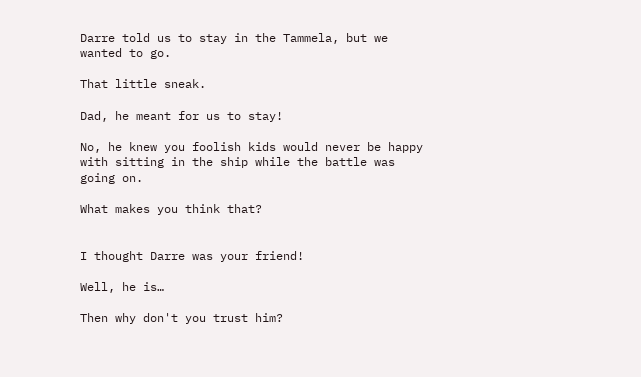Darre told us to stay in the Tammela, but we wanted to go.

That little sneak.

Dad, he meant for us to stay!

No, he knew you foolish kids would never be happy with sitting in the ship while the battle was going on.

What makes you think that?


I thought Darre was your friend!

Well, he is…

Then why don't you trust him?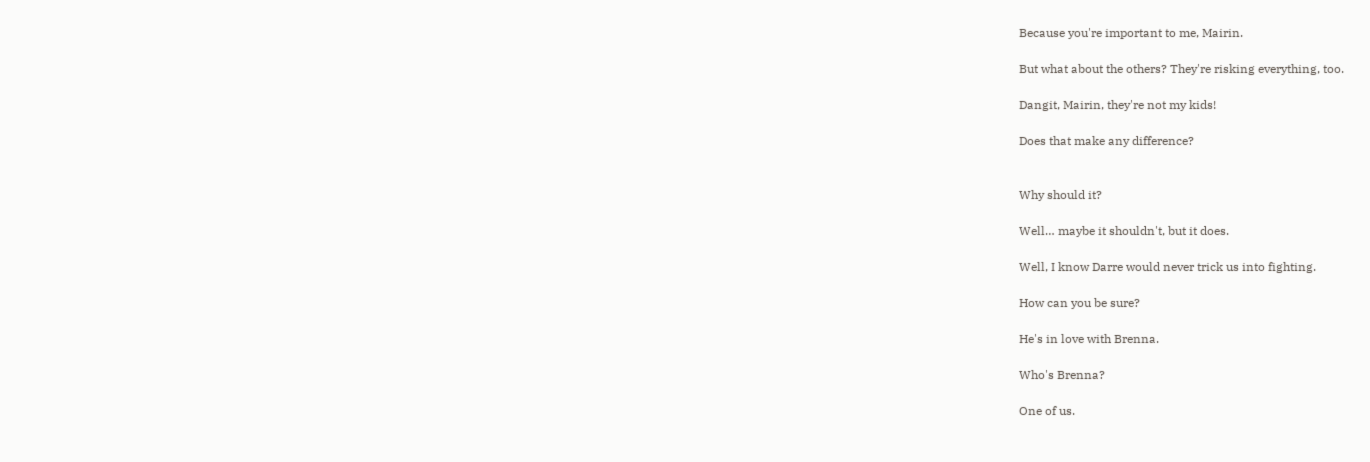Because you're important to me, Mairin.

But what about the others? They're risking everything, too.

Dangit, Mairin, they're not my kids!

Does that make any difference?


Why should it?

Well… maybe it shouldn't, but it does.

Well, I know Darre would never trick us into fighting.

How can you be sure?

He's in love with Brenna.

Who's Brenna?

One of us.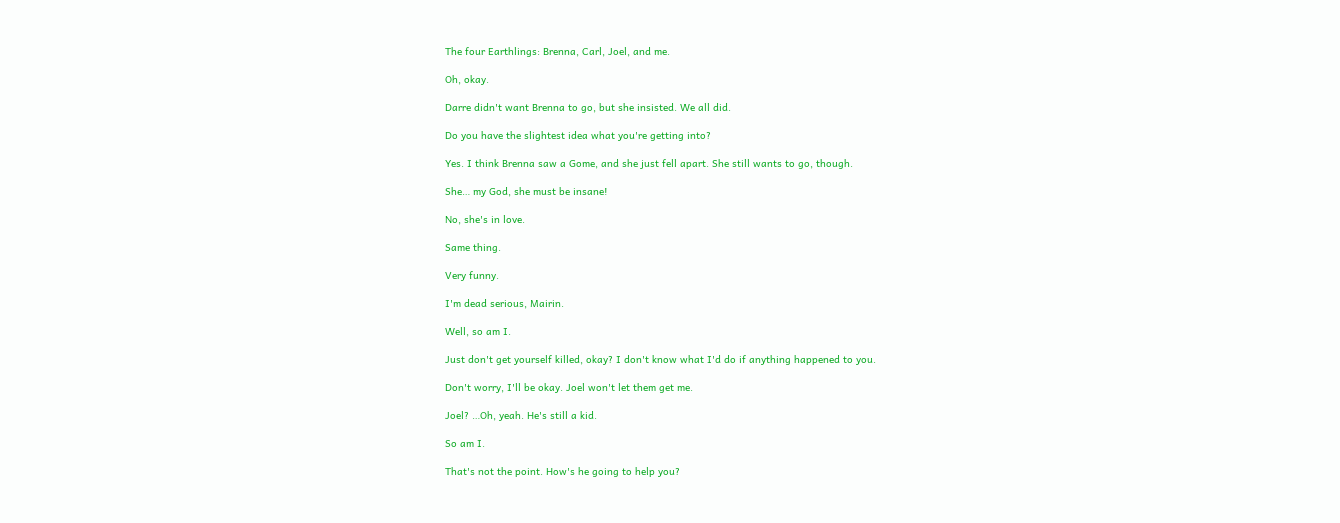The four Earthlings: Brenna, Carl, Joel, and me.

Oh, okay.

Darre didn't want Brenna to go, but she insisted. We all did.

Do you have the slightest idea what you're getting into?

Yes. I think Brenna saw a Gome, and she just fell apart. She still wants to go, though.

She… my God, she must be insane!

No, she's in love.

Same thing.

Very funny.

I'm dead serious, Mairin.

Well, so am I.

Just don't get yourself killed, okay? I don't know what I'd do if anything happened to you.

Don't worry, I'll be okay. Joel won't let them get me.

Joel? …Oh, yeah. He's still a kid.

So am I.

That's not the point. How's he going to help you?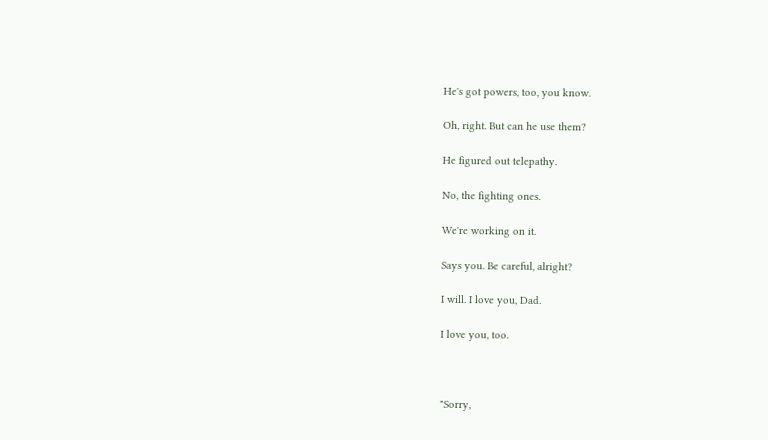He's got powers, too, you know.

Oh, right. But can he use them?

He figured out telepathy.

No, the fighting ones.

We're working on it.

Says you. Be careful, alright?

I will. I love you, Dad.

I love you, too.



"Sorry,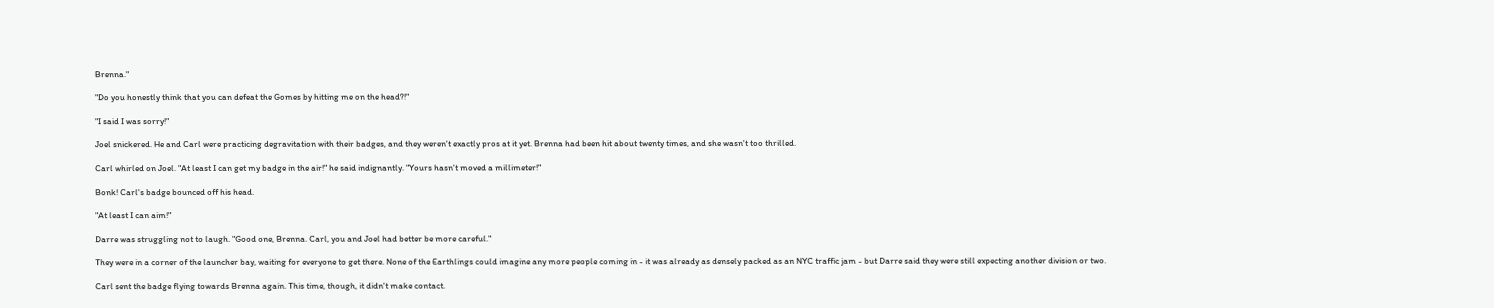Brenna."

"Do you honestly think that you can defeat the Gomes by hitting me on the head?!"

"I said I was sorry!"

Joel snickered. He and Carl were practicing degravitation with their badges, and they weren't exactly pros at it yet. Brenna had been hit about twenty times, and she wasn't too thrilled.

Carl whirled on Joel. "At least I can get my badge in the air!" he said indignantly. "Yours hasn't moved a millimeter!"

Bonk! Carl's badge bounced off his head.

"At least I can aim!"

Darre was struggling not to laugh. "Good one, Brenna. Carl, you and Joel had better be more careful."

They were in a corner of the launcher bay, waiting for everyone to get there. None of the Earthlings could imagine any more people coming in - it was already as densely packed as an NYC traffic jam - but Darre said they were still expecting another division or two.

Carl sent the badge flying towards Brenna again. This time, though, it didn't make contact.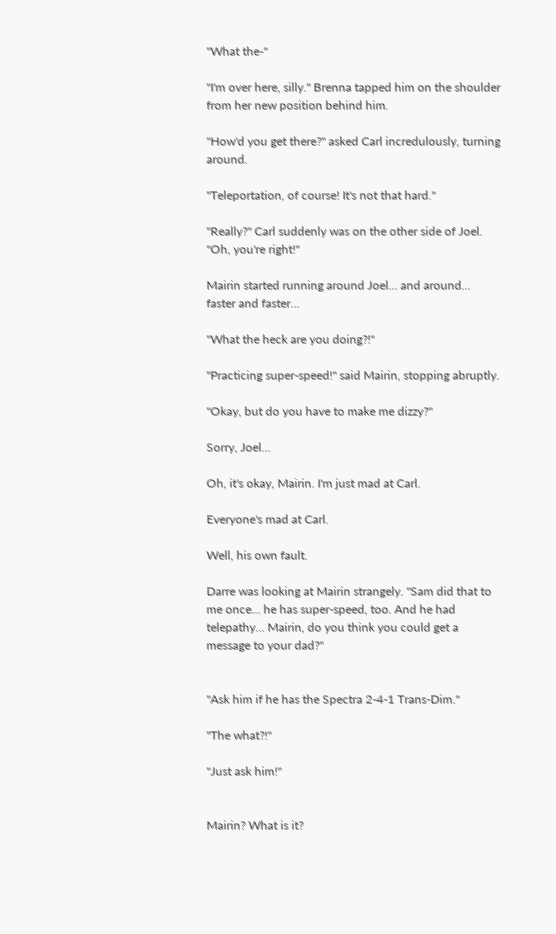"What the-"

"I'm over here, silly." Brenna tapped him on the shoulder from her new position behind him.

"How'd you get there?" asked Carl incredulously, turning around.

"Teleportation, of course! It's not that hard."

"Really?" Carl suddenly was on the other side of Joel. "Oh, you're right!"

Mairin started running around Joel… and around… faster and faster…

"What the heck are you doing?!"

"Practicing super-speed!" said Mairin, stopping abruptly.

"Okay, but do you have to make me dizzy?"

Sorry, Joel…

Oh, it's okay, Mairin. I'm just mad at Carl.

Everyone's mad at Carl.

Well, his own fault.

Darre was looking at Mairin strangely. "Sam did that to me once… he has super-speed, too. And he had telepathy… Mairin, do you think you could get a message to your dad?"


"Ask him if he has the Spectra 2-4-1 Trans-Dim."

"The what?!"

"Just ask him!"


Mairin? What is it?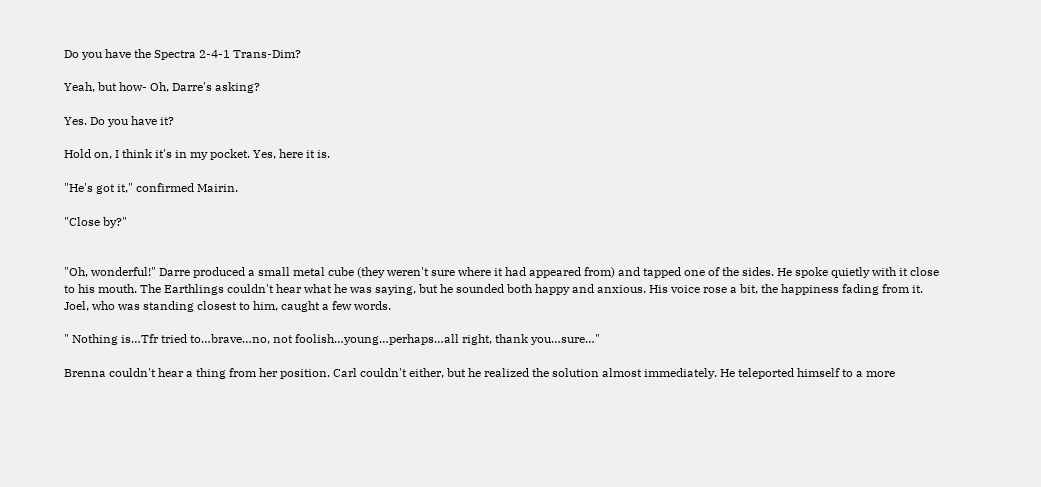Do you have the Spectra 2-4-1 Trans-Dim?

Yeah, but how- Oh, Darre's asking?

Yes. Do you have it?

Hold on, I think it's in my pocket. Yes, here it is.

"He's got it," confirmed Mairin.

"Close by?"


"Oh, wonderful!" Darre produced a small metal cube (they weren't sure where it had appeared from) and tapped one of the sides. He spoke quietly with it close to his mouth. The Earthlings couldn't hear what he was saying, but he sounded both happy and anxious. His voice rose a bit, the happiness fading from it. Joel, who was standing closest to him, caught a few words.

" Nothing is…Tfr tried to…brave…no, not foolish…young…perhaps…all right, thank you…sure…"

Brenna couldn't hear a thing from her position. Carl couldn't either, but he realized the solution almost immediately. He teleported himself to a more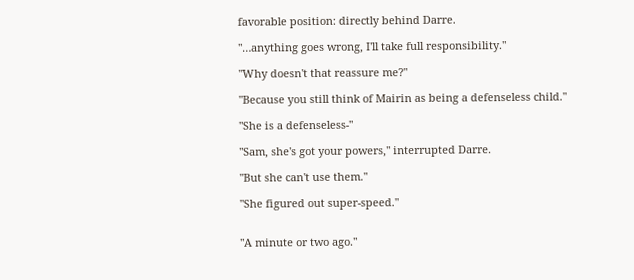favorable position: directly behind Darre.

"…anything goes wrong, I'll take full responsibility."

"Why doesn't that reassure me?"

"Because you still think of Mairin as being a defenseless child."

"She is a defenseless-"

"Sam, she's got your powers," interrupted Darre.

"But she can't use them."

"She figured out super-speed."


"A minute or two ago."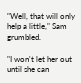"Well, that will only help a little," Sam grumbled.

"I won't let her out until she can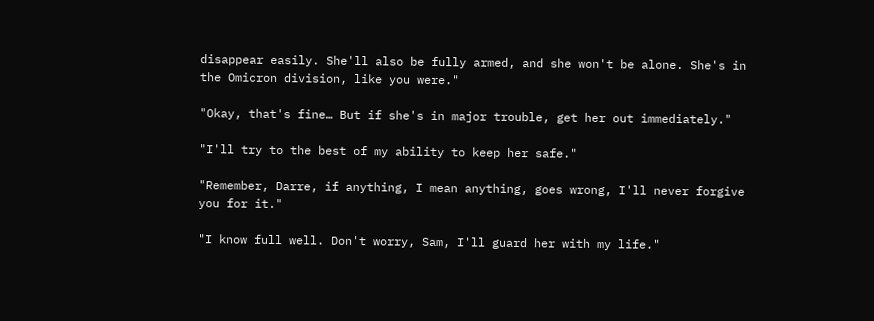disappear easily. She'll also be fully armed, and she won't be alone. She's in the Omicron division, like you were."

"Okay, that's fine… But if she's in major trouble, get her out immediately."

"I'll try to the best of my ability to keep her safe."

"Remember, Darre, if anything, I mean anything, goes wrong, I'll never forgive you for it."

"I know full well. Don't worry, Sam, I'll guard her with my life."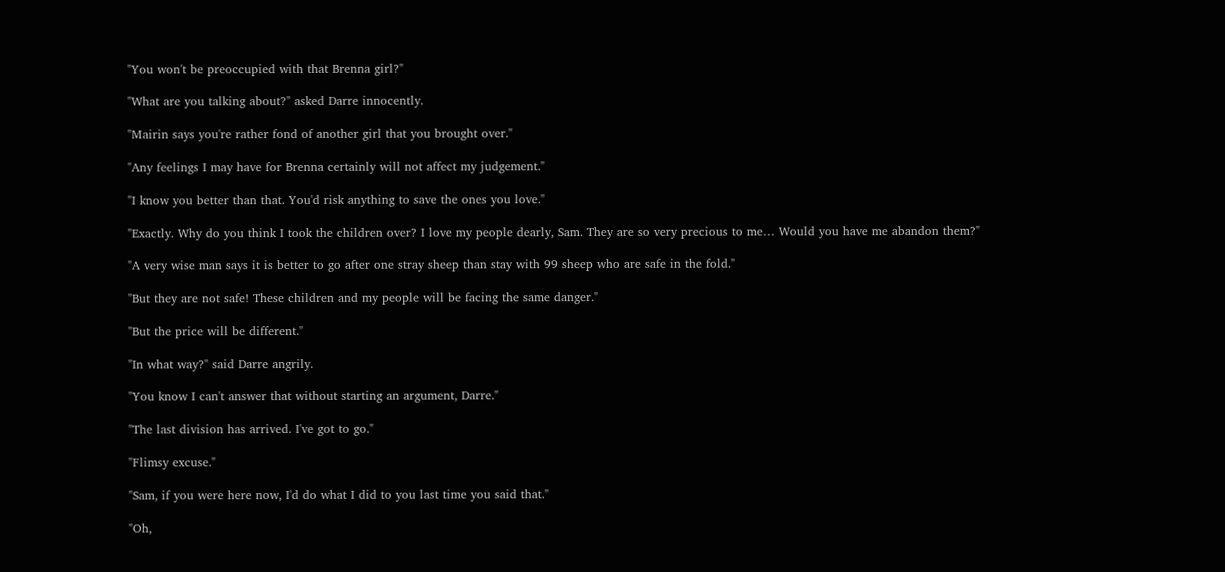"You won't be preoccupied with that Brenna girl?"

"What are you talking about?" asked Darre innocently.

"Mairin says you're rather fond of another girl that you brought over."

"Any feelings I may have for Brenna certainly will not affect my judgement."

"I know you better than that. You'd risk anything to save the ones you love."

"Exactly. Why do you think I took the children over? I love my people dearly, Sam. They are so very precious to me… Would you have me abandon them?"

"A very wise man says it is better to go after one stray sheep than stay with 99 sheep who are safe in the fold."

"But they are not safe! These children and my people will be facing the same danger."

"But the price will be different."

"In what way?" said Darre angrily.

"You know I can't answer that without starting an argument, Darre."

"The last division has arrived. I've got to go."

"Flimsy excuse."

"Sam, if you were here now, I'd do what I did to you last time you said that."

"Oh,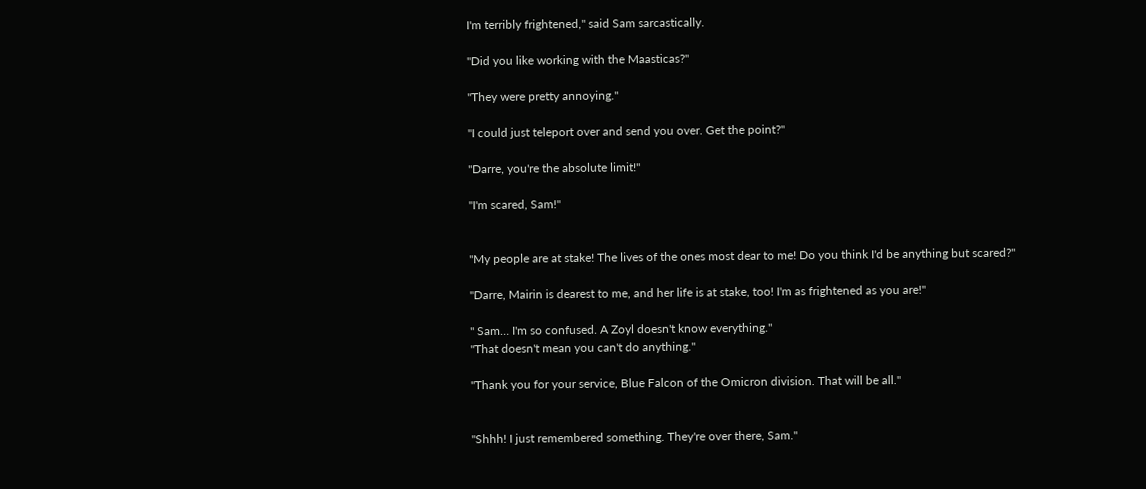I'm terribly frightened," said Sam sarcastically.

"Did you like working with the Maasticas?"

"They were pretty annoying."

"I could just teleport over and send you over. Get the point?"

"Darre, you're the absolute limit!"

"I'm scared, Sam!"


"My people are at stake! The lives of the ones most dear to me! Do you think I'd be anything but scared?"

"Darre, Mairin is dearest to me, and her life is at stake, too! I'm as frightened as you are!"

" Sam… I'm so confused. A Zoyl doesn't know everything."
"That doesn't mean you can't do anything."

"Thank you for your service, Blue Falcon of the Omicron division. That will be all."


"Shhh! I just remembered something. They're over there, Sam."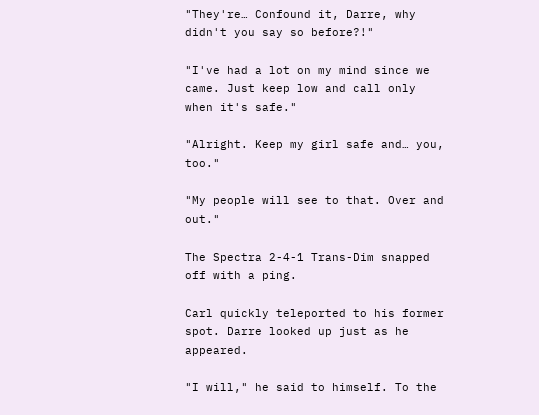"They're… Confound it, Darre, why didn't you say so before?!"

"I've had a lot on my mind since we came. Just keep low and call only when it's safe."

"Alright. Keep my girl safe and… you, too."

"My people will see to that. Over and out."

The Spectra 2-4-1 Trans-Dim snapped off with a ping.

Carl quickly teleported to his former spot. Darre looked up just as he appeared.

"I will," he said to himself. To the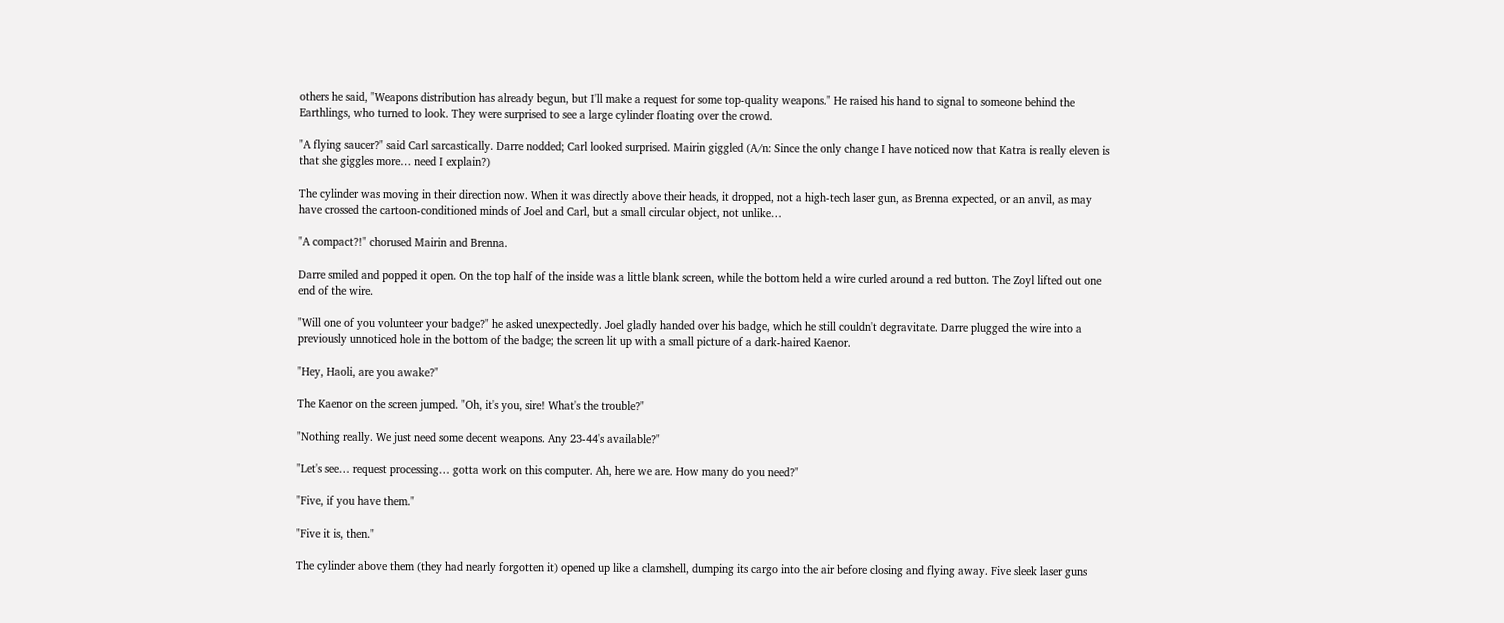others he said, "Weapons distribution has already begun, but I'll make a request for some top-quality weapons." He raised his hand to signal to someone behind the Earthlings, who turned to look. They were surprised to see a large cylinder floating over the crowd.

"A flying saucer?" said Carl sarcastically. Darre nodded; Carl looked surprised. Mairin giggled (A/n: Since the only change I have noticed now that Katra is really eleven is that she giggles more… need I explain?)

The cylinder was moving in their direction now. When it was directly above their heads, it dropped, not a high-tech laser gun, as Brenna expected, or an anvil, as may have crossed the cartoon-conditioned minds of Joel and Carl, but a small circular object, not unlike…

"A compact?!" chorused Mairin and Brenna.

Darre smiled and popped it open. On the top half of the inside was a little blank screen, while the bottom held a wire curled around a red button. The Zoyl lifted out one end of the wire.

"Will one of you volunteer your badge?" he asked unexpectedly. Joel gladly handed over his badge, which he still couldn't degravitate. Darre plugged the wire into a previously unnoticed hole in the bottom of the badge; the screen lit up with a small picture of a dark-haired Kaenor.

"Hey, Haoli, are you awake?"

The Kaenor on the screen jumped. "Oh, it's you, sire! What's the trouble?"

"Nothing really. We just need some decent weapons. Any 23-44's available?"

"Let's see… request processing… gotta work on this computer. Ah, here we are. How many do you need?"

"Five, if you have them."

"Five it is, then."

The cylinder above them (they had nearly forgotten it) opened up like a clamshell, dumping its cargo into the air before closing and flying away. Five sleek laser guns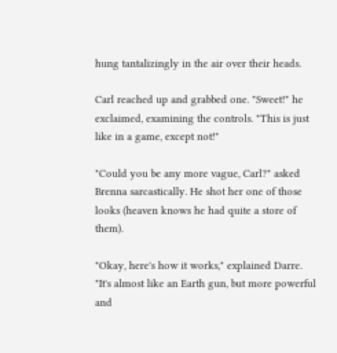hung tantalizingly in the air over their heads.

Carl reached up and grabbed one. "Sweet!" he exclaimed, examining the controls. "This is just like in a game, except not!"

"Could you be any more vague, Carl?" asked Brenna sarcastically. He shot her one of those looks (heaven knows he had quite a store of them).

"Okay, here's how it works," explained Darre. "It's almost like an Earth gun, but more powerful and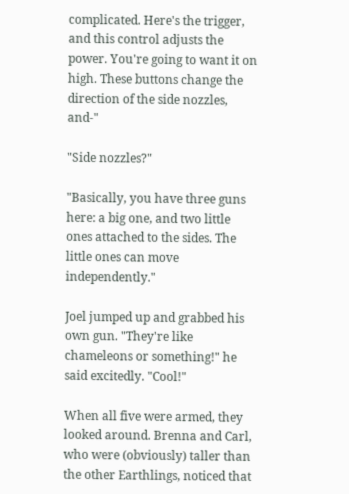complicated. Here's the trigger, and this control adjusts the power. You're going to want it on high. These buttons change the direction of the side nozzles, and-"

"Side nozzles?"

"Basically, you have three guns here: a big one, and two little ones attached to the sides. The little ones can move independently."

Joel jumped up and grabbed his own gun. "They're like chameleons or something!" he said excitedly. "Cool!"

When all five were armed, they looked around. Brenna and Carl, who were (obviously) taller than the other Earthlings, noticed that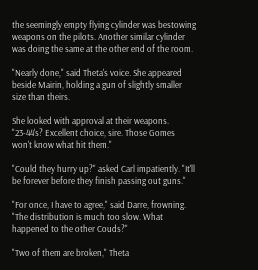the seemingly empty flying cylinder was bestowing weapons on the pilots. Another similar cylinder was doing the same at the other end of the room.

"Nearly done," said Theta's voice. She appeared beside Mairin, holding a gun of slightly smaller size than theirs.

She looked with approval at their weapons. "23-44's? Excellent choice, sire. Those Gomes won't know what hit them."

"Could they hurry up?" asked Carl impatiently. "It'll be forever before they finish passing out guns."

"For once, I have to agree," said Darre, frowning. "The distribution is much too slow. What happened to the other Couds?"

"Two of them are broken," Theta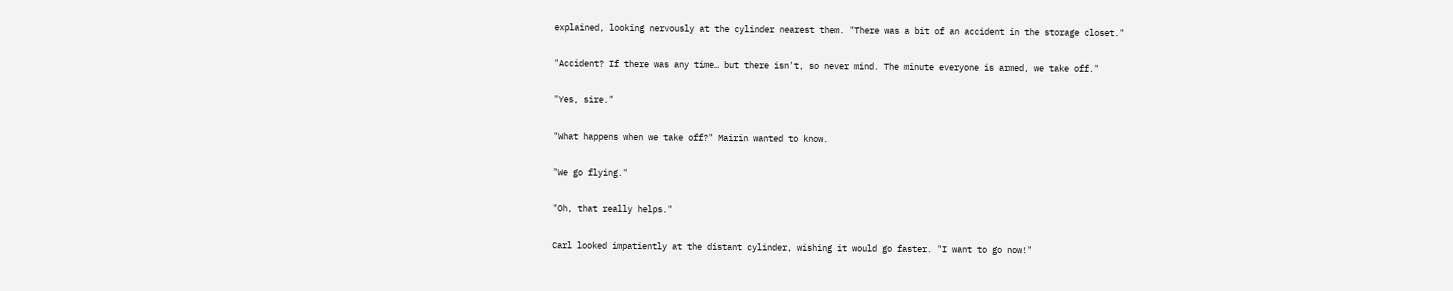explained, looking nervously at the cylinder nearest them. "There was a bit of an accident in the storage closet."

"Accident? If there was any time… but there isn't, so never mind. The minute everyone is armed, we take off."

"Yes, sire."

"What happens when we take off?" Mairin wanted to know.

"We go flying."

"Oh, that really helps."

Carl looked impatiently at the distant cylinder, wishing it would go faster. "I want to go now!"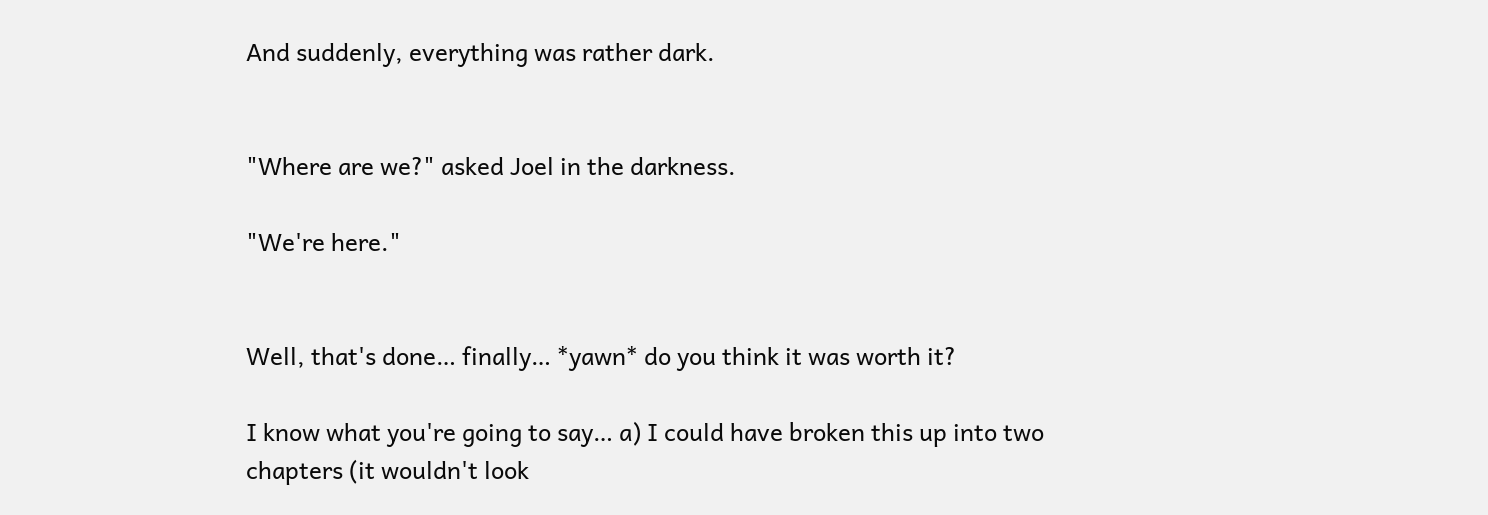And suddenly, everything was rather dark.


"Where are we?" asked Joel in the darkness.

"We're here."


Well, that's done… finally… *yawn* do you think it was worth it?

I know what you're going to say… a) I could have broken this up into two chapters (it wouldn't look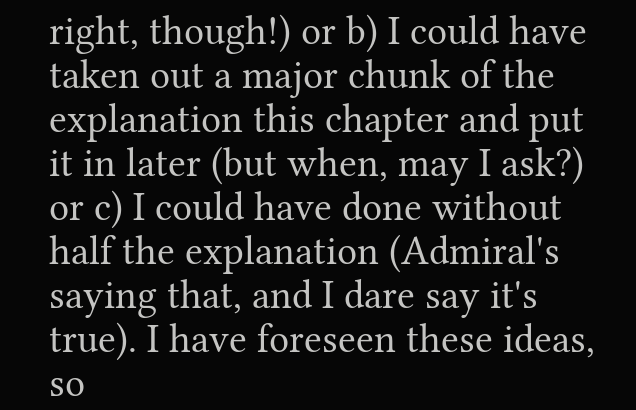right, though!) or b) I could have taken out a major chunk of the explanation this chapter and put it in later (but when, may I ask?) or c) I could have done without half the explanation (Admiral's saying that, and I dare say it's true). I have foreseen these ideas, so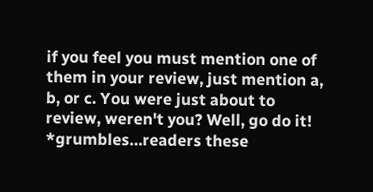if you feel you must mention one of them in your review, just mention a, b, or c. You were just about to review, weren't you? Well, go do it! *grumbles…readers these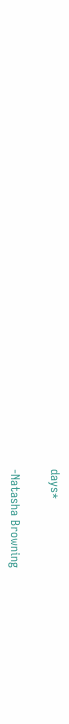days*

-Natasha Browning